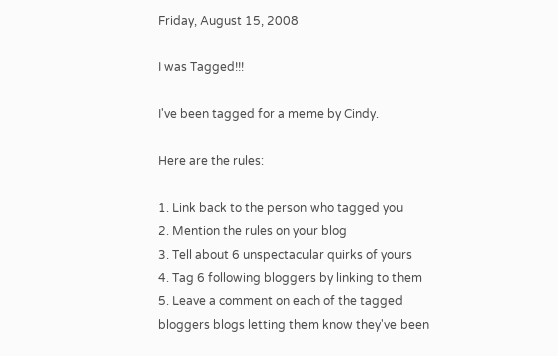Friday, August 15, 2008

I was Tagged!!!

I've been tagged for a meme by Cindy.

Here are the rules:

1. Link back to the person who tagged you
2. Mention the rules on your blog
3. Tell about 6 unspectacular quirks of yours
4. Tag 6 following bloggers by linking to them
5. Leave a comment on each of the tagged bloggers blogs letting them know they've been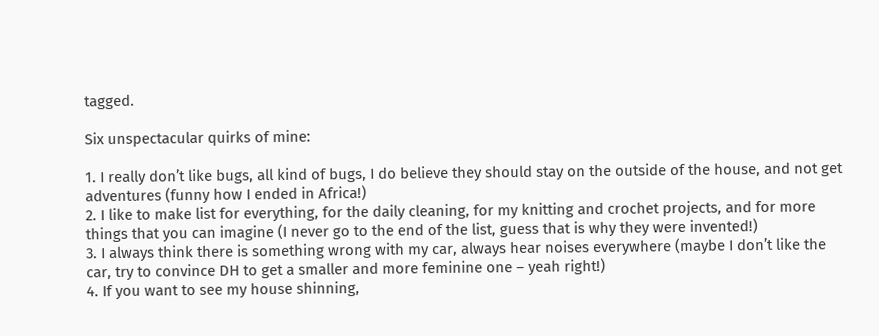tagged.

Six unspectacular quirks of mine:

1. I really don’t like bugs, all kind of bugs, I do believe they should stay on the outside of the house, and not get adventures (funny how I ended in Africa!)
2. I like to make list for everything, for the daily cleaning, for my knitting and crochet projects, and for more things that you can imagine (I never go to the end of the list, guess that is why they were invented!)
3. I always think there is something wrong with my car, always hear noises everywhere (maybe I don’t like the car, try to convince DH to get a smaller and more feminine one – yeah right!)
4. If you want to see my house shinning,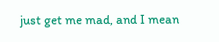just get me mad, and I mean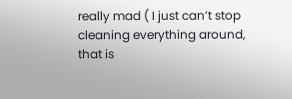really mad ( I just can’t stop cleaning everything around, that is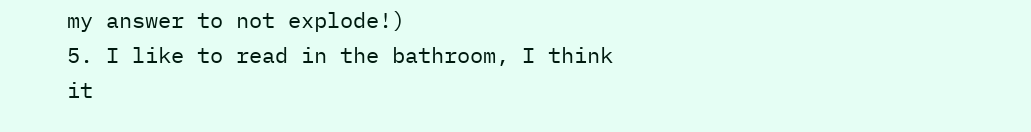my answer to not explode!)
5. I like to read in the bathroom, I think it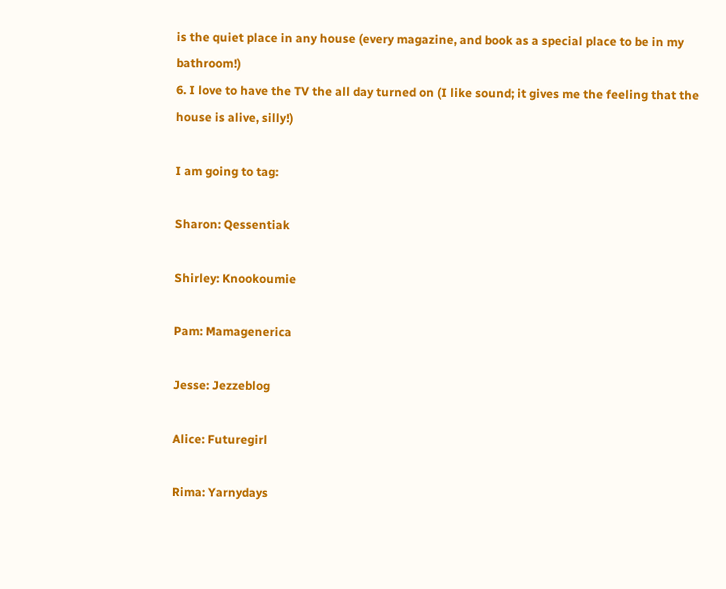is the quiet place in any house (every magazine, and book as a special place to be in my bathroom!)
6. I love to have the TV the all day turned on (I like sound; it gives me the feeling that the house is alive, silly!)

I am going to tag:

Sharon: Qessentiak

Shirley: Knookoumie

Pam: Mamagenerica

Jesse: Jezzeblog

Alice: Futuregirl

Rima: Yarnydays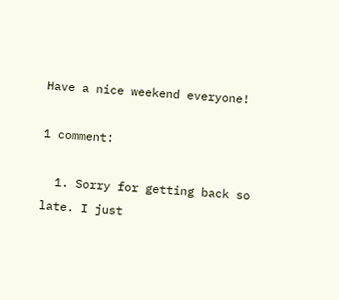Have a nice weekend everyone!

1 comment:

  1. Sorry for getting back so late. I just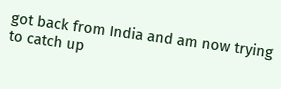got back from India and am now trying to catch up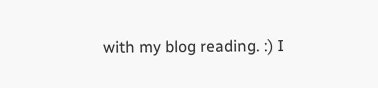with my blog reading. :) I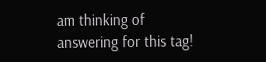am thinking of answering for this tag!